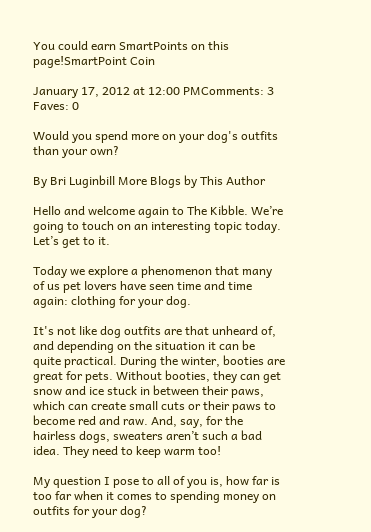You could earn SmartPoints on this page!SmartPoint Coin

January 17, 2012 at 12:00 PMComments: 3 Faves: 0

Would you spend more on your dog's outfits than your own?

By Bri Luginbill More Blogs by This Author

Hello and welcome again to The Kibble. We’re going to touch on an interesting topic today. Let’s get to it.

Today we explore a phenomenon that many of us pet lovers have seen time and time again: clothing for your dog.

It's not like dog outfits are that unheard of, and depending on the situation it can be quite practical. During the winter, booties are great for pets. Without booties, they can get snow and ice stuck in between their paws, which can create small cuts or their paws to become red and raw. And, say, for the hairless dogs, sweaters aren’t such a bad idea. They need to keep warm too!

My question I pose to all of you is, how far is too far when it comes to spending money on outfits for your dog?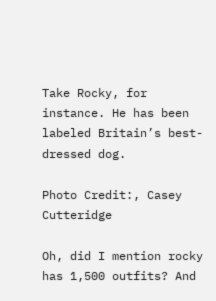Take Rocky, for instance. He has been labeled Britain’s best-dressed dog.

Photo Credit:, Casey Cutteridge

Oh, did I mention rocky has 1,500 outfits? And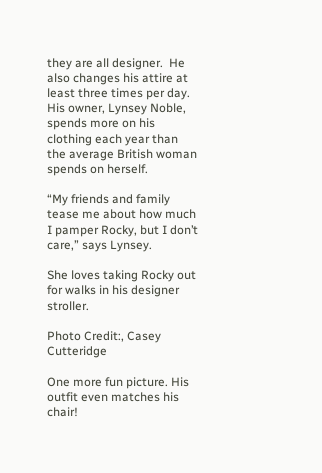they are all designer.  He also changes his attire at least three times per day. His owner, Lynsey Noble, spends more on his clothing each year than the average British woman spends on herself.

“My friends and family tease me about how much I pamper Rocky, but I don’t care,” says Lynsey.

She loves taking Rocky out for walks in his designer stroller.

Photo Credit:, Casey Cutteridge

One more fun picture. His outfit even matches his chair!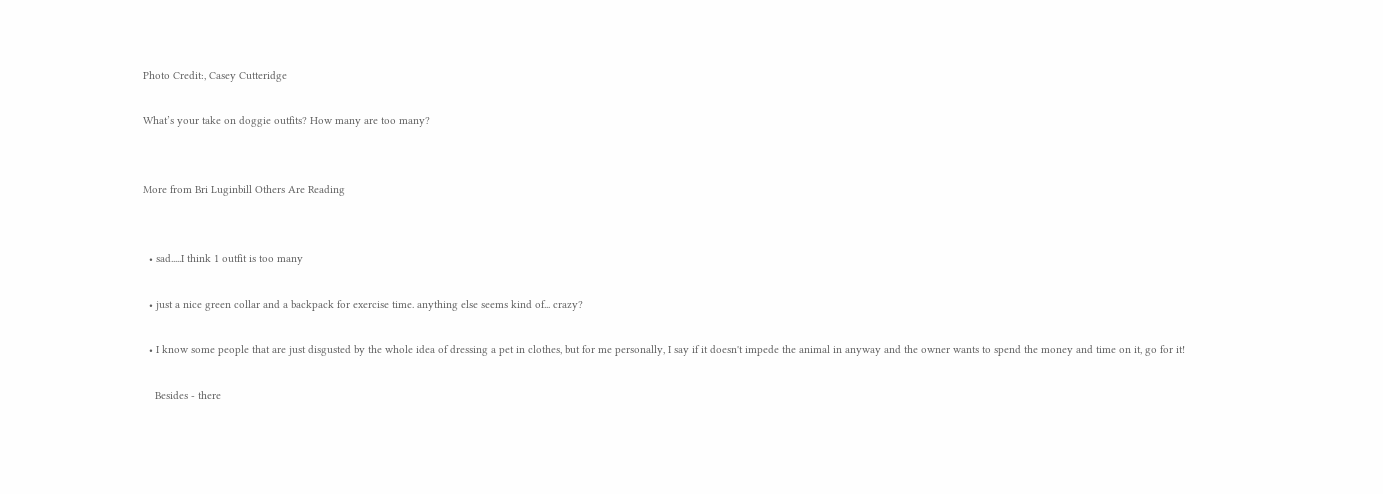Photo Credit:, Casey Cutteridge

What’s your take on doggie outfits? How many are too many?


More from Bri Luginbill Others Are Reading


  • sad.....I think 1 outfit is too many

  • just a nice green collar and a backpack for exercise time. anything else seems kind of... crazy?

  • I know some people that are just disgusted by the whole idea of dressing a pet in clothes, but for me personally, I say if it doesn't impede the animal in anyway and the owner wants to spend the money and time on it, go for it!

    Besides - there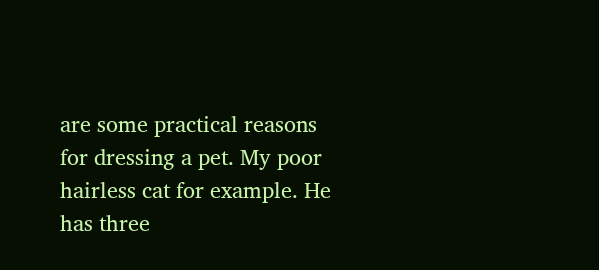are some practical reasons for dressing a pet. My poor hairless cat for example. He has three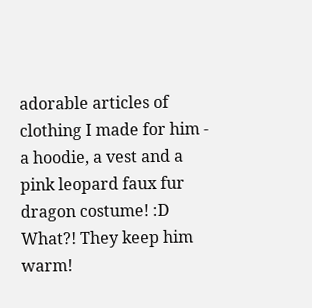adorable articles of clothing I made for him - a hoodie, a vest and a pink leopard faux fur dragon costume! :D What?! They keep him warm!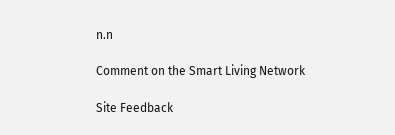n.n

Comment on the Smart Living Network

Site Feedback